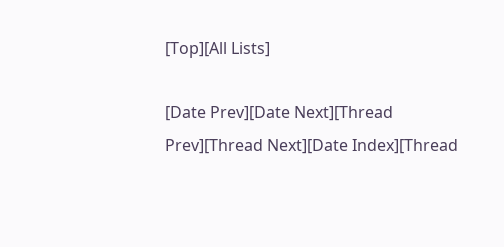[Top][All Lists]

[Date Prev][Date Next][Thread Prev][Thread Next][Date Index][Thread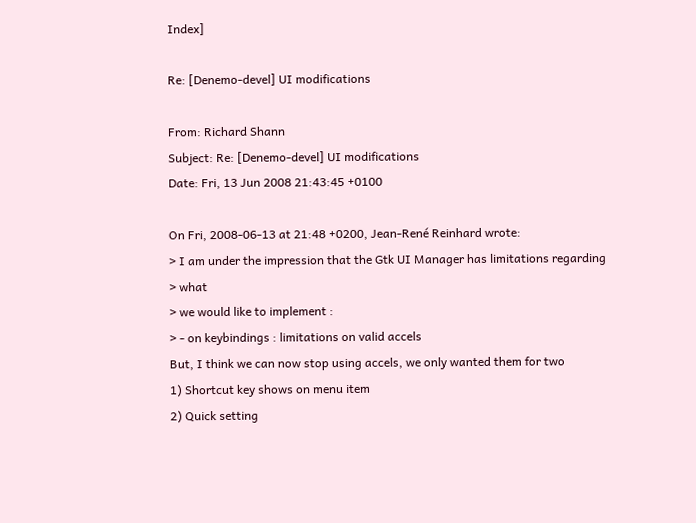Index]

Re: [Denemo-devel] UI modifications

From: Richard Shann
Subject: Re: [Denemo-devel] UI modifications
Date: Fri, 13 Jun 2008 21:43:45 +0100

On Fri, 2008-06-13 at 21:48 +0200, Jean-René Reinhard wrote:
> I am under the impression that the Gtk UI Manager has limitations regarding
> what
> we would like to implement :
> - on keybindings : limitations on valid accels
But, I think we can now stop using accels, we only wanted them for two
1) Shortcut key shows on menu item
2) Quick setting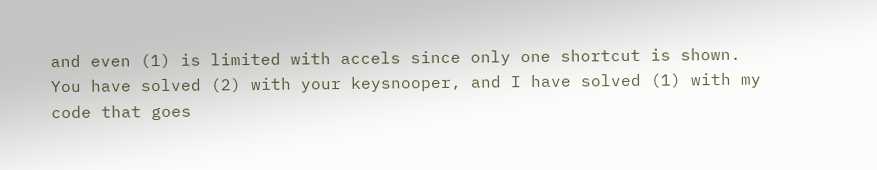and even (1) is limited with accels since only one shortcut is shown.
You have solved (2) with your keysnooper, and I have solved (1) with my
code that goes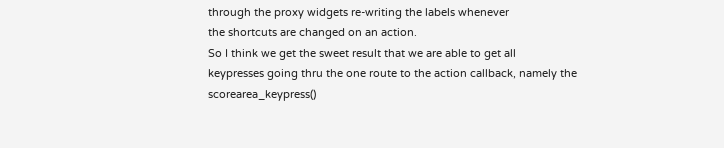through the proxy widgets re-writing the labels whenever
the shortcuts are changed on an action.
So I think we get the sweet result that we are able to get all
keypresses going thru the one route to the action callback, namely the
scorearea_keypress()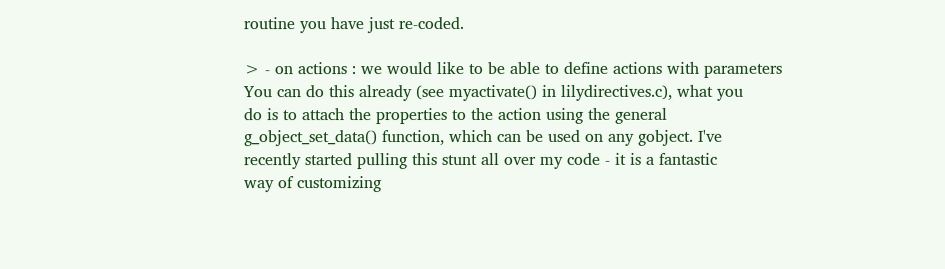routine you have just re-coded.

> - on actions : we would like to be able to define actions with parameters
You can do this already (see myactivate() in lilydirectives.c), what you
do is to attach the properties to the action using the general
g_object_set_data() function, which can be used on any gobject. I've
recently started pulling this stunt all over my code - it is a fantastic
way of customizing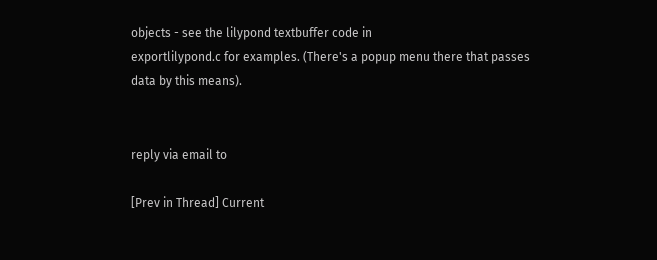objects - see the lilypond textbuffer code in
exportlilypond.c for examples. (There's a popup menu there that passes
data by this means).


reply via email to

[Prev in Thread] Current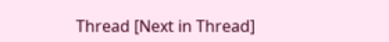Thread [Next in Thread]